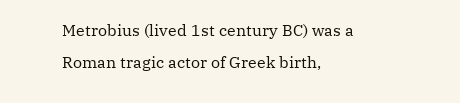Metrobius (lived 1st century BC) was a Roman tragic actor of Greek birth,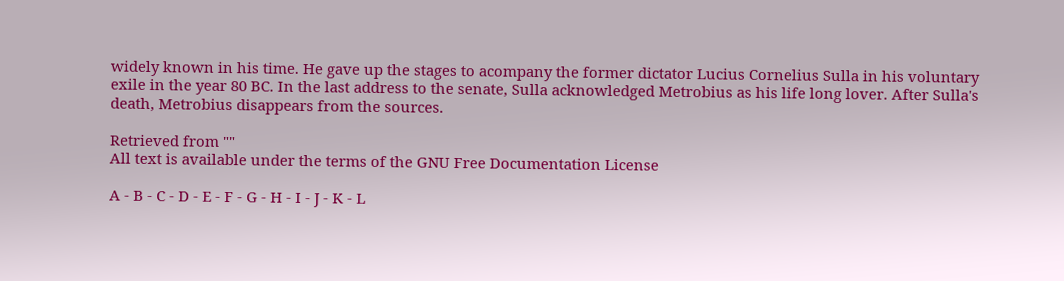widely known in his time. He gave up the stages to acompany the former dictator Lucius Cornelius Sulla in his voluntary exile in the year 80 BC. In the last address to the senate, Sulla acknowledged Metrobius as his life long lover. After Sulla's death, Metrobius disappears from the sources.

Retrieved from ""
All text is available under the terms of the GNU Free Documentation License

A - B - C - D - E - F - G - H - I - J - K - L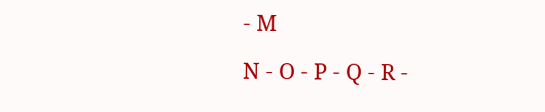- M

N - O - P - Q - R -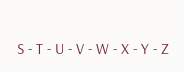S - T - U - V - W - X - Y - Z